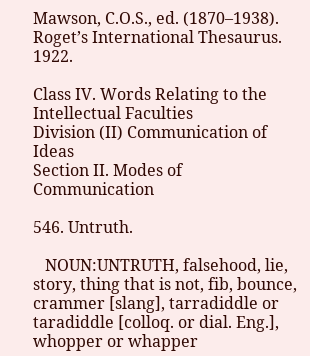Mawson, C.O.S., ed. (1870–1938). Roget’s International Thesaurus. 1922.

Class IV. Words Relating to the Intellectual Faculties
Division (II) Communication of Ideas
Section II. Modes of Communication

546. Untruth.

   NOUN:UNTRUTH, falsehood, lie, story, thing that is not, fib, bounce, crammer [slang], tarradiddle or taradiddle [colloq. or dial. Eng.], whopper or whapper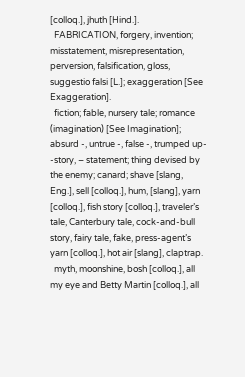[colloq.], jhuth [Hind.].
  FABRICATION, forgery, invention; misstatement, misrepresentation, perversion, falsification, gloss, suggestio falsi [L.]; exaggeration [See Exaggeration].
  fiction; fable, nursery tale; romance (imagination) [See Imagination]; absurd -, untrue -, false -, trumped up- -story, – statement; thing devised by the enemy; canard; shave [slang, Eng.], sell [colloq.], hum, [slang], yarn [colloq.], fish story [colloq.], traveler’s tale, Canterbury tale, cock-and-bull story, fairy tale, fake, press-agent’s yarn [colloq.], hot air [slang], claptrap.
  myth, moonshine, bosh [colloq.], all my eye and Betty Martin [colloq.], all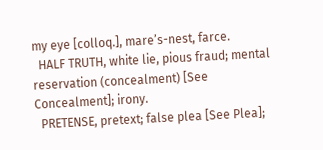my eye [colloq.], mare’s-nest, farce.
  HALF TRUTH, white lie, pious fraud; mental reservation (concealment) [See Concealment]; irony.
  PRETENSE, pretext; false plea [See Plea];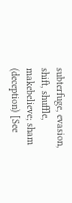subterfuge, evasion, shift, shuffle, makebelieve; sham (deception) [See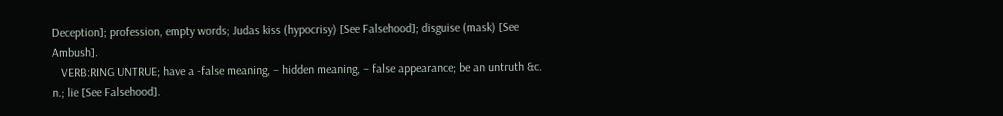Deception]; profession, empty words; Judas kiss (hypocrisy) [See Falsehood]; disguise (mask) [See Ambush].
   VERB:RING UNTRUE; have a -false meaning, – hidden meaning, – false appearance; be an untruth &c. n.; lie [See Falsehood].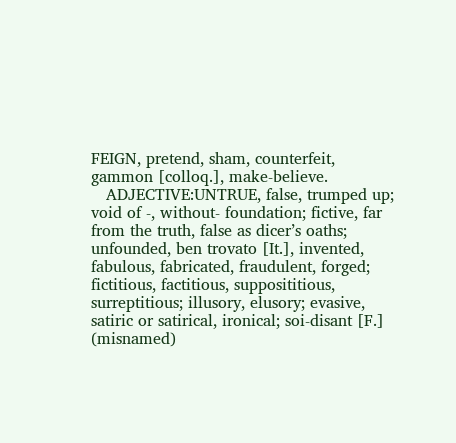FEIGN, pretend, sham, counterfeit, gammon [colloq.], make-believe.
   ADJECTIVE:UNTRUE, false, trumped up; void of -, without- foundation; fictive, far from the truth, false as dicer’s oaths; unfounded, ben trovato [It.], invented, fabulous, fabricated, fraudulent, forged; fictitious, factitious, supposititious, surreptitious; illusory, elusory; evasive, satiric or satirical, ironical; soi-disant [F.] (misnamed)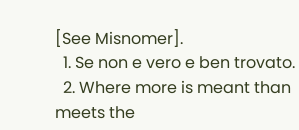[See Misnomer].
  1. Se non e vero e ben trovato.
  2. Where more is meant than meets the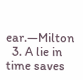ear.—Milton
  3. A lie in time saves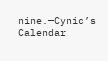nine.—Cynic’s Calendar